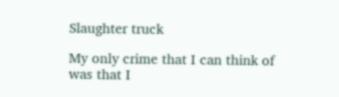Slaughter truck

My only crime that I can think of was that I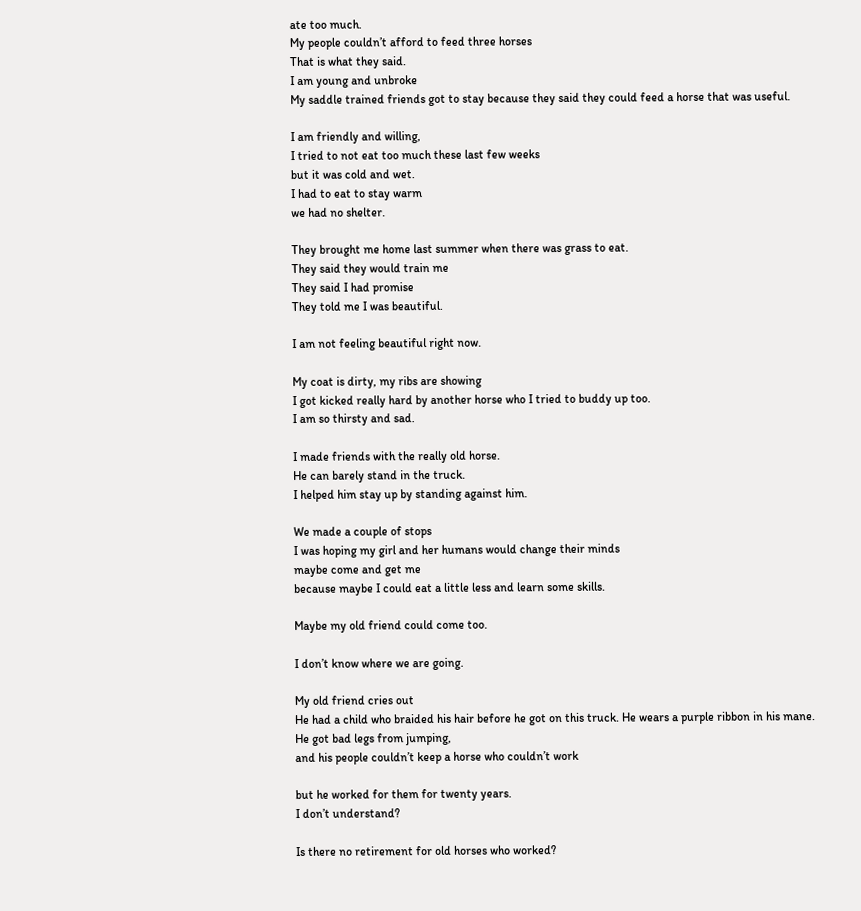ate too much.
My people couldn’t afford to feed three horses
That is what they said.
I am young and unbroke
My saddle trained friends got to stay because they said they could feed a horse that was useful.

I am friendly and willing,
I tried to not eat too much these last few weeks
but it was cold and wet.
I had to eat to stay warm
we had no shelter.

They brought me home last summer when there was grass to eat.
They said they would train me
They said I had promise
They told me I was beautiful.

I am not feeling beautiful right now.

My coat is dirty, my ribs are showing
I got kicked really hard by another horse who I tried to buddy up too.
I am so thirsty and sad.

I made friends with the really old horse.
He can barely stand in the truck.
I helped him stay up by standing against him.

We made a couple of stops
I was hoping my girl and her humans would change their minds
maybe come and get me
because maybe I could eat a little less and learn some skills.

Maybe my old friend could come too.

I don’t know where we are going.

My old friend cries out
He had a child who braided his hair before he got on this truck. He wears a purple ribbon in his mane.
He got bad legs from jumping,
and his people couldn’t keep a horse who couldn’t work

but he worked for them for twenty years.
I don’t understand?

Is there no retirement for old horses who worked?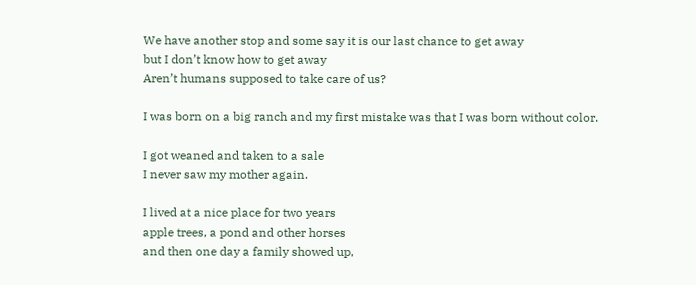We have another stop and some say it is our last chance to get away
but I don’t know how to get away
Aren’t humans supposed to take care of us?

I was born on a big ranch and my first mistake was that I was born without color.

I got weaned and taken to a sale
I never saw my mother again.

I lived at a nice place for two years
apple trees, a pond and other horses
and then one day a family showed up,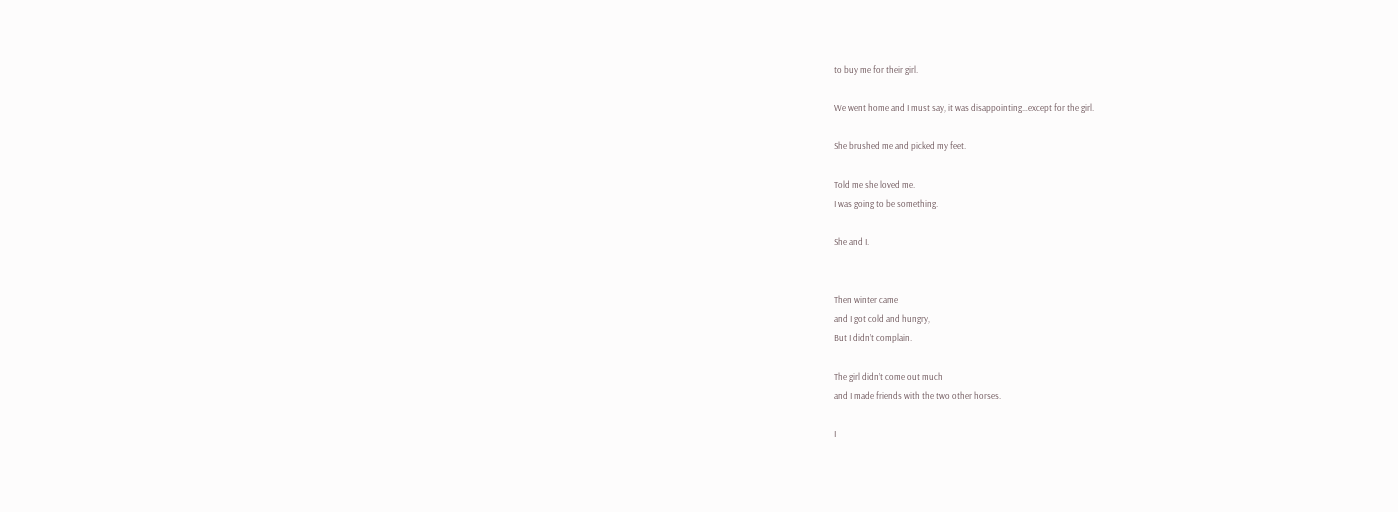to buy me for their girl.

We went home and I must say, it was disappointing…except for the girl.

She brushed me and picked my feet.

Told me she loved me.
I was going to be something.

She and I.


Then winter came
and I got cold and hungry,
But I didn’t complain.

The girl didn’t come out much
and I made friends with the two other horses.

I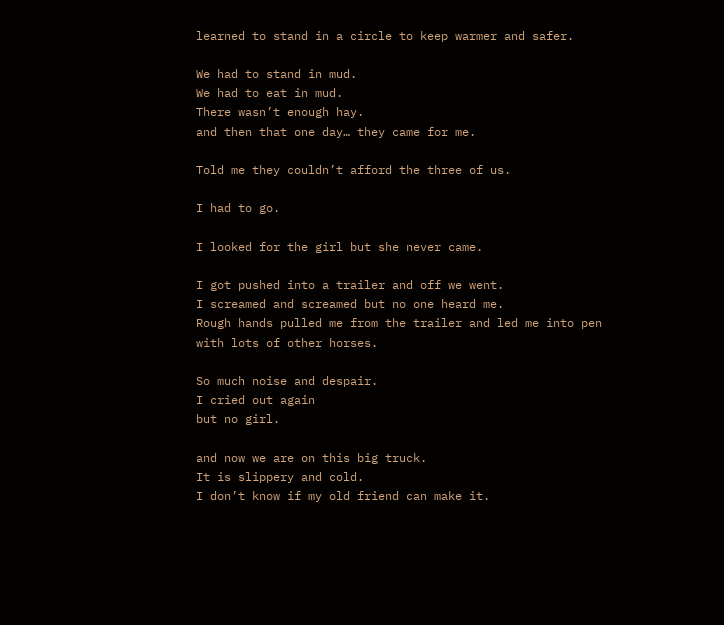learned to stand in a circle to keep warmer and safer.

We had to stand in mud.
We had to eat in mud.
There wasn’t enough hay.
and then that one day… they came for me.

Told me they couldn’t afford the three of us.

I had to go.

I looked for the girl but she never came.

I got pushed into a trailer and off we went.
I screamed and screamed but no one heard me.
Rough hands pulled me from the trailer and led me into pen with lots of other horses.

So much noise and despair.
I cried out again
but no girl.

and now we are on this big truck.
It is slippery and cold.
I don’t know if my old friend can make it.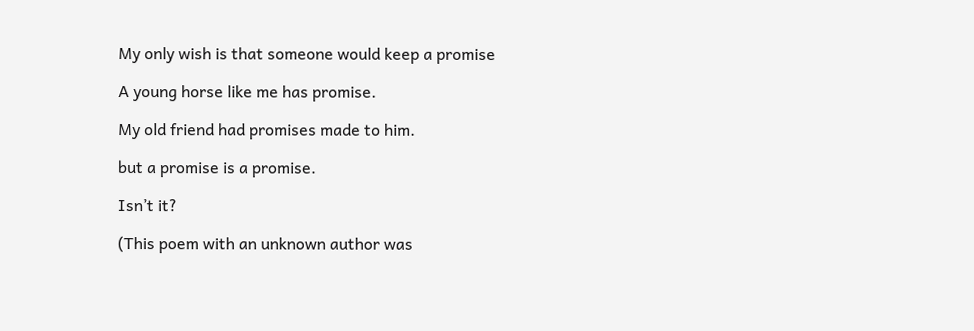My only wish is that someone would keep a promise

A young horse like me has promise.

My old friend had promises made to him.

but a promise is a promise.

Isn’t it?

(This poem with an unknown author was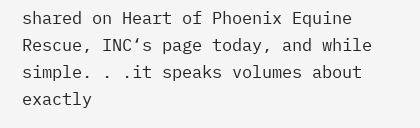shared on Heart of Phoenix Equine Rescue, INC‘s page today, and while simple. . .it speaks volumes about exactly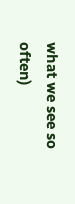what we see so often)